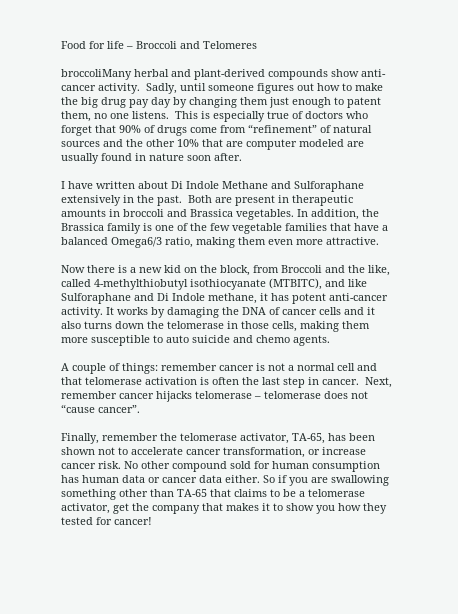Food for life – Broccoli and Telomeres

broccoliMany herbal and plant-derived compounds show anti-cancer activity.  Sadly, until someone figures out how to make the big drug pay day by changing them just enough to patent them, no one listens.  This is especially true of doctors who forget that 90% of drugs come from “refinement” of natural sources and the other 10% that are computer modeled are usually found in nature soon after.

I have written about Di Indole Methane and Sulforaphane extensively in the past.  Both are present in therapeutic amounts in broccoli and Brassica vegetables. In addition, the Brassica family is one of the few vegetable families that have a balanced Omega6/3 ratio, making them even more attractive.

Now there is a new kid on the block, from Broccoli and the like, called 4-methylthiobutyl isothiocyanate (MTBITC), and like Sulforaphane and Di Indole methane, it has potent anti-cancer activity. It works by damaging the DNA of cancer cells and it also turns down the telomerase in those cells, making them more susceptible to auto suicide and chemo agents.

A couple of things: remember cancer is not a normal cell and that telomerase activation is often the last step in cancer.  Next, remember cancer hijacks telomerase – telomerase does not “cause cancer”.

Finally, remember the telomerase activator, TA-65, has been shown not to accelerate cancer transformation, or increase cancer risk. No other compound sold for human consumption has human data or cancer data either. So if you are swallowing something other than TA-65 that claims to be a telomerase activator, get the company that makes it to show you how they tested for cancer!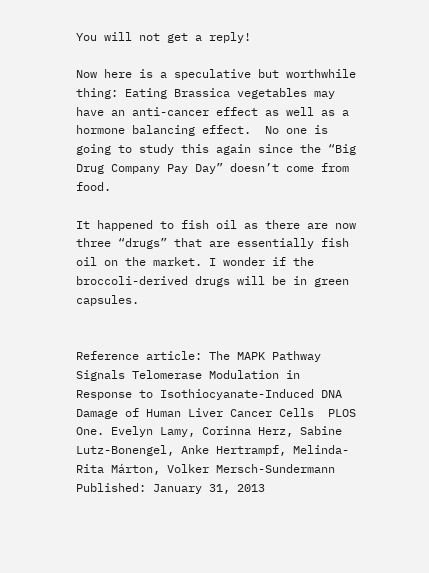You will not get a reply!

Now here is a speculative but worthwhile thing: Eating Brassica vegetables may have an anti-cancer effect as well as a hormone balancing effect.  No one is going to study this again since the “Big Drug Company Pay Day” doesn’t come from food.

It happened to fish oil as there are now three “drugs” that are essentially fish oil on the market. I wonder if the broccoli-derived drugs will be in green capsules.


Reference article: The MAPK Pathway Signals Telomerase Modulation in Response to Isothiocyanate-Induced DNA Damage of Human Liver Cancer Cells  PLOS One. Evelyn Lamy, Corinna Herz, Sabine Lutz-Bonengel, Anke Hertrampf, Melinda-Rita Márton, Volker Mersch-Sundermann Published: January 31, 2013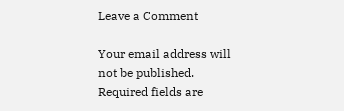Leave a Comment

Your email address will not be published. Required fields are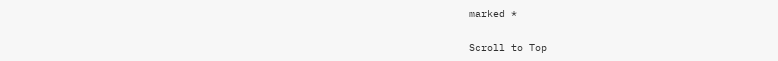marked *

Scroll to Top